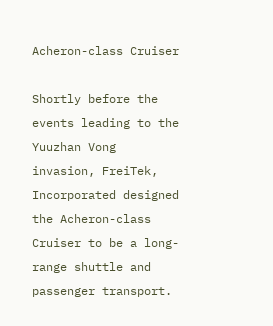Acheron-class Cruiser

Shortly before the events leading to the Yuuzhan Vong invasion, FreiTek, Incorporated designed the Acheron-class Cruiser to be a long-range shuttle and passenger transport.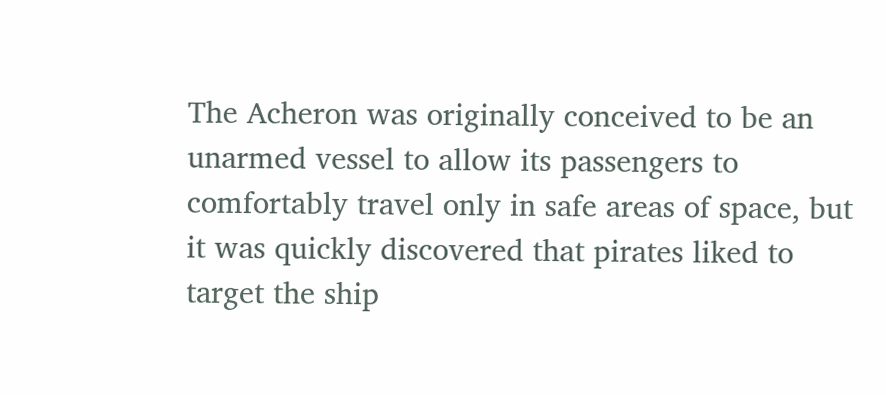The Acheron was originally conceived to be an unarmed vessel to allow its passengers to comfortably travel only in safe areas of space, but it was quickly discovered that pirates liked to target the ship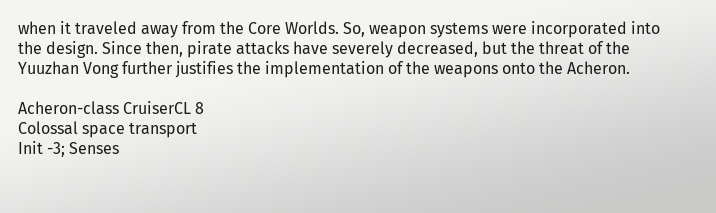when it traveled away from the Core Worlds. So, weapon systems were incorporated into the design. Since then, pirate attacks have severely decreased, but the threat of the Yuuzhan Vong further justifies the implementation of the weapons onto the Acheron.

Acheron-class CruiserCL 8
Colossal space transport
Init -3; Senses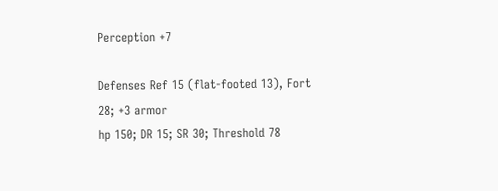Perception +7

Defenses Ref 15 (flat-footed 13), Fort 28; +3 armor
hp 150; DR 15; SR 30; Threshold 78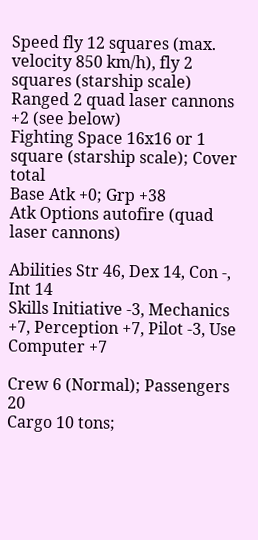Speed fly 12 squares (max. velocity 850 km/h), fly 2 squares (starship scale)
Ranged 2 quad laser cannons +2 (see below)
Fighting Space 16x16 or 1 square (starship scale); Cover total
Base Atk +0; Grp +38
Atk Options autofire (quad laser cannons)

Abilities Str 46, Dex 14, Con -, Int 14
Skills Initiative -3, Mechanics +7, Perception +7, Pilot -3, Use Computer +7

Crew 6 (Normal); Passengers 20
Cargo 10 tons;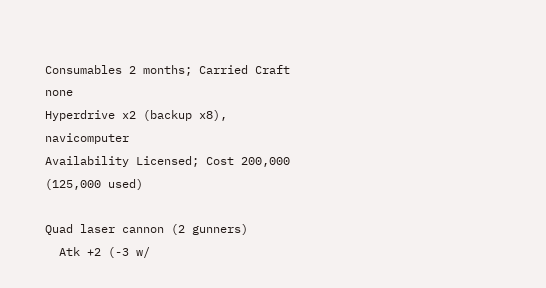Consumables 2 months; Carried Craft none
Hyperdrive x2 (backup x8), navicomputer
Availability Licensed; Cost 200,000 (125,000 used)

Quad laser cannon (2 gunners)
  Atk +2 (-3 w/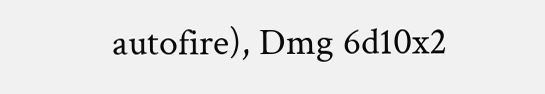autofire), Dmg 6d10x2